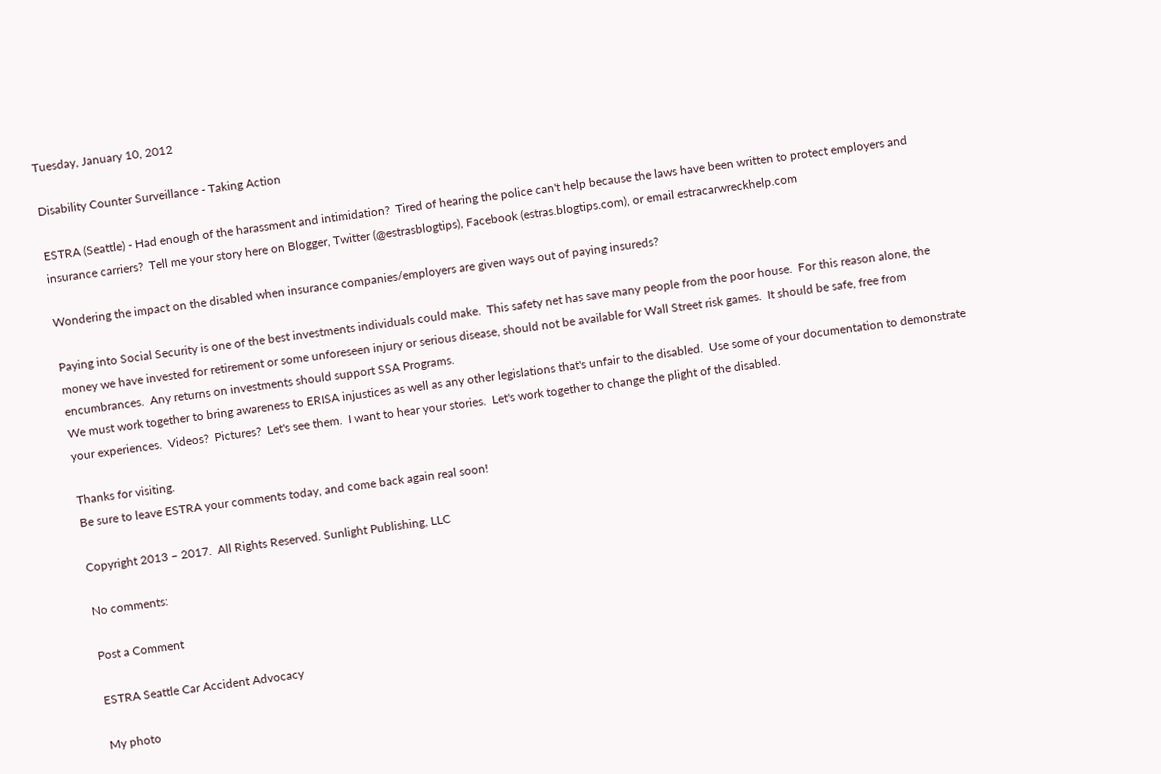Tuesday, January 10, 2012

Disability Counter Surveillance - Taking Action

ESTRA (Seattle) - Had enough of the harassment and intimidation?  Tired of hearing the police can't help because the laws have been written to protect employers and insurance carriers?  Tell me your story here on Blogger, Twitter (@estrasblogtips), Facebook (estras.blogtips.com), or email estracarwreckhelp.com

Wondering the impact on the disabled when insurance companies/employers are given ways out of paying insureds?

Paying into Social Security is one of the best investments individuals could make.  This safety net has save many people from the poor house.  For this reason alone, the money we have invested for retirement or some unforeseen injury or serious disease, should not be available for Wall Street risk games.  It should be safe, free from encumbrances.  Any returns on investments should support SSA Programs.
We must work together to bring awareness to ERISA injustices as well as any other legislations that's unfair to the disabled.  Use some of your documentation to demonstrate your experiences.  Videos?  Pictures?  Let's see them.  I want to hear your stories.  Let's work together to change the plight of the disabled.

Thanks for visiting.
Be sure to leave ESTRA your comments today, and come back again real soon!

Copyright 2013 – 2017.  All Rights Reserved. Sunlight Publishing, LLC

No comments:

Post a Comment

ESTRA Seattle Car Accident Advocacy

My photo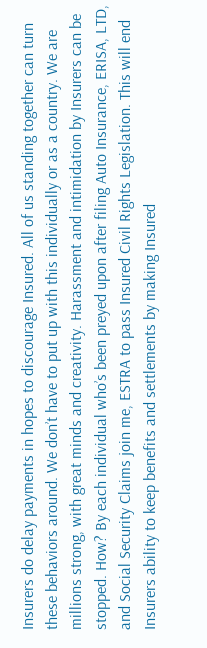Insurers do delay payments in hopes to discourage Insured. All of us standing together can turn these behaviors around. We don’t have to put up with this individually or as a country. We are millions strong, with great minds and creativity. Harassment and intimidation by Insurers can be stopped. How? By each individual who’s been preyed upon after filing Auto Insurance, ERISA, LTD, and Social Security Claims join me, ESTRA to pass Insured Civil Rights Legislation. This will end Insurers ability to keep benefits and settlements by making Insured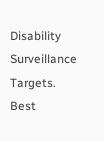Disability Surveillance Targets. Best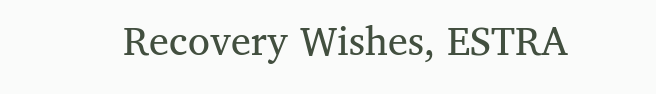Recovery Wishes, ESTRA